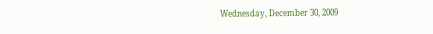Wednesday, December 30, 2009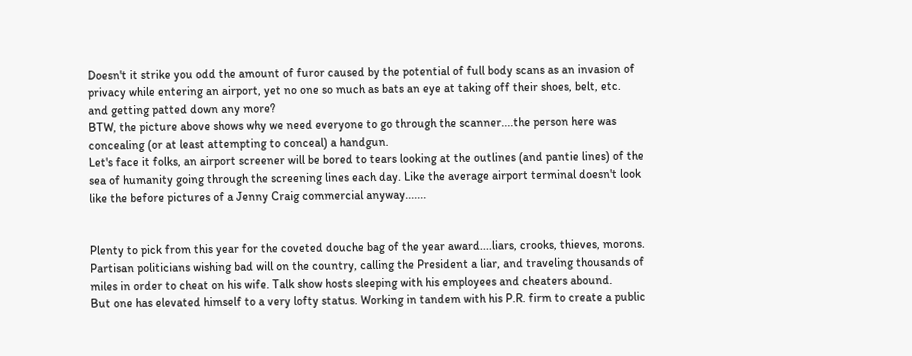Doesn't it strike you odd the amount of furor caused by the potential of full body scans as an invasion of privacy while entering an airport, yet no one so much as bats an eye at taking off their shoes, belt, etc. and getting patted down any more?
BTW, the picture above shows why we need everyone to go through the scanner....the person here was concealing (or at least attempting to conceal) a handgun.
Let's face it folks, an airport screener will be bored to tears looking at the outlines (and pantie lines) of the sea of humanity going through the screening lines each day. Like the average airport terminal doesn't look like the before pictures of a Jenny Craig commercial anyway.......


Plenty to pick from this year for the coveted douche bag of the year award....liars, crooks, thieves, morons. Partisan politicians wishing bad will on the country, calling the President a liar, and traveling thousands of miles in order to cheat on his wife. Talk show hosts sleeping with his employees and cheaters abound.
But one has elevated himself to a very lofty status. Working in tandem with his P.R. firm to create a public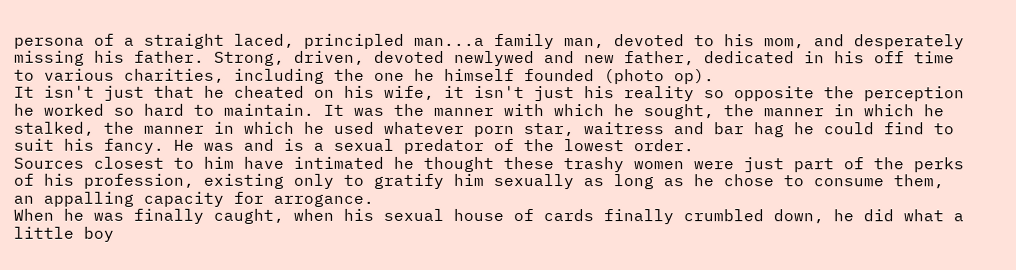persona of a straight laced, principled man...a family man, devoted to his mom, and desperately missing his father. Strong, driven, devoted newlywed and new father, dedicated in his off time to various charities, including the one he himself founded (photo op).
It isn't just that he cheated on his wife, it isn't just his reality so opposite the perception he worked so hard to maintain. It was the manner with which he sought, the manner in which he stalked, the manner in which he used whatever porn star, waitress and bar hag he could find to suit his fancy. He was and is a sexual predator of the lowest order.
Sources closest to him have intimated he thought these trashy women were just part of the perks of his profession, existing only to gratify him sexually as long as he chose to consume them, an appalling capacity for arrogance.
When he was finally caught, when his sexual house of cards finally crumbled down, he did what a little boy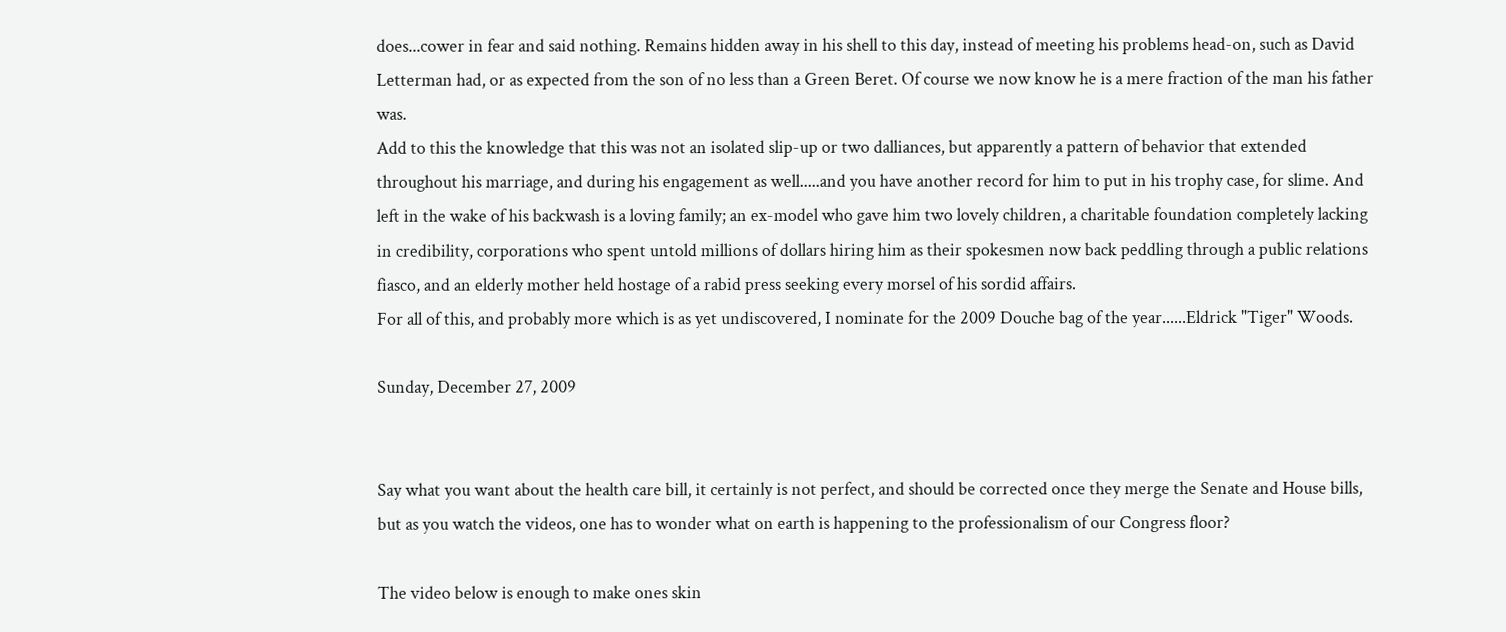does...cower in fear and said nothing. Remains hidden away in his shell to this day, instead of meeting his problems head-on, such as David Letterman had, or as expected from the son of no less than a Green Beret. Of course we now know he is a mere fraction of the man his father was.
Add to this the knowledge that this was not an isolated slip-up or two dalliances, but apparently a pattern of behavior that extended throughout his marriage, and during his engagement as well.....and you have another record for him to put in his trophy case, for slime. And left in the wake of his backwash is a loving family; an ex-model who gave him two lovely children, a charitable foundation completely lacking in credibility, corporations who spent untold millions of dollars hiring him as their spokesmen now back peddling through a public relations fiasco, and an elderly mother held hostage of a rabid press seeking every morsel of his sordid affairs.
For all of this, and probably more which is as yet undiscovered, I nominate for the 2009 Douche bag of the year......Eldrick "Tiger" Woods.

Sunday, December 27, 2009


Say what you want about the health care bill, it certainly is not perfect, and should be corrected once they merge the Senate and House bills, but as you watch the videos, one has to wonder what on earth is happening to the professionalism of our Congress floor?

The video below is enough to make ones skin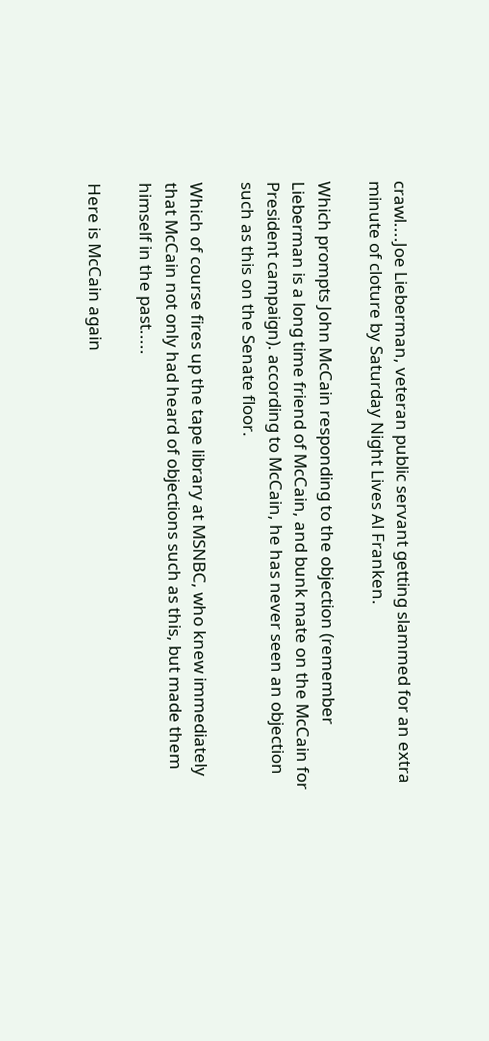crawl....Joe Lieberman, veteran public servant getting slammed for an extra minute of cloture by Saturday Night Lives Al Franken.

Which prompts John McCain responding to the objection (remember Lieberman is a long time friend of McCain, and bunk mate on the McCain for President campaign). according to McCain, he has never seen an objection such as this on the Senate floor.

Which of course fires up the tape library at MSNBC, who knew immediately that McCain not only had heard of objections such as this, but made them himself in the past.....

Here is McCain again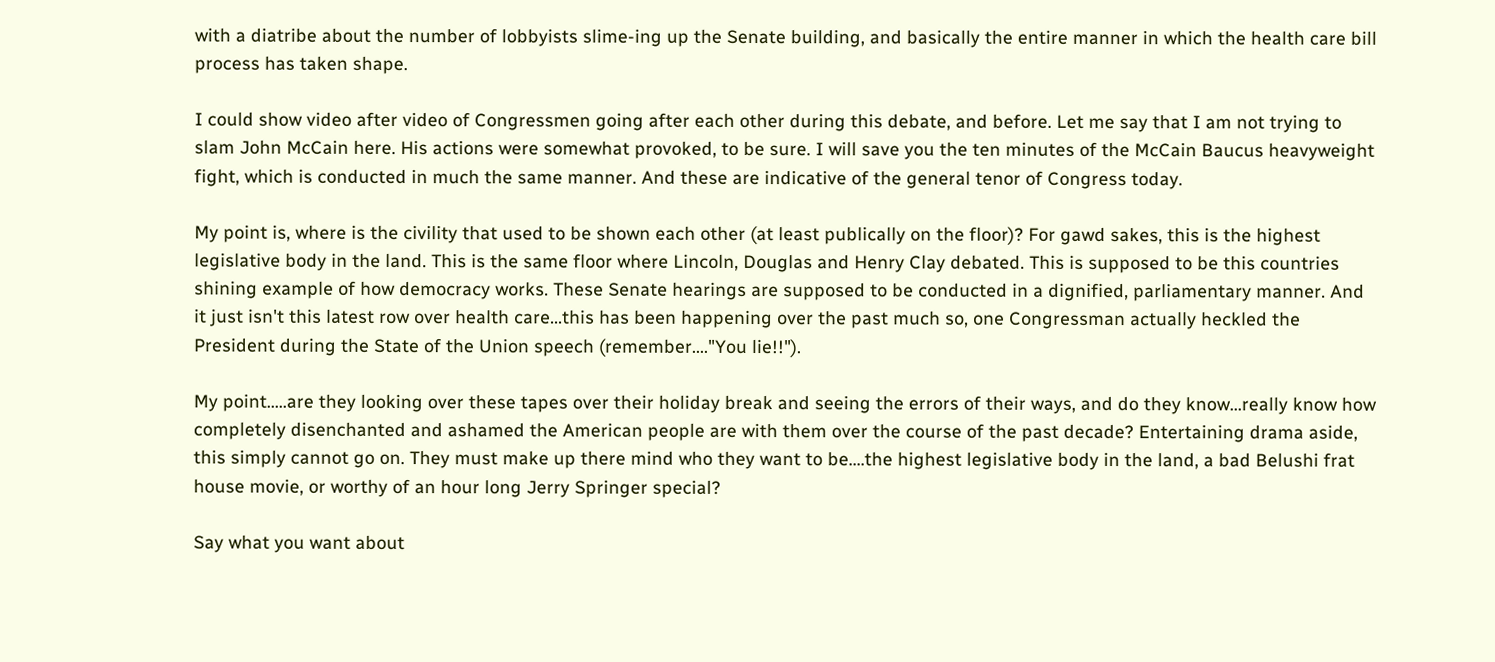with a diatribe about the number of lobbyists slime-ing up the Senate building, and basically the entire manner in which the health care bill process has taken shape.

I could show video after video of Congressmen going after each other during this debate, and before. Let me say that I am not trying to slam John McCain here. His actions were somewhat provoked, to be sure. I will save you the ten minutes of the McCain Baucus heavyweight fight, which is conducted in much the same manner. And these are indicative of the general tenor of Congress today.

My point is, where is the civility that used to be shown each other (at least publically on the floor)? For gawd sakes, this is the highest legislative body in the land. This is the same floor where Lincoln, Douglas and Henry Clay debated. This is supposed to be this countries shining example of how democracy works. These Senate hearings are supposed to be conducted in a dignified, parliamentary manner. And it just isn't this latest row over health care...this has been happening over the past much so, one Congressman actually heckled the President during the State of the Union speech (remember...."You lie!!").

My point.....are they looking over these tapes over their holiday break and seeing the errors of their ways, and do they know...really know how completely disenchanted and ashamed the American people are with them over the course of the past decade? Entertaining drama aside, this simply cannot go on. They must make up there mind who they want to be....the highest legislative body in the land, a bad Belushi frat house movie, or worthy of an hour long Jerry Springer special?

Say what you want about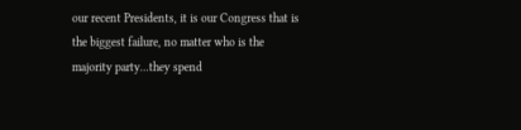our recent Presidents, it is our Congress that is the biggest failure, no matter who is the majority party...they spend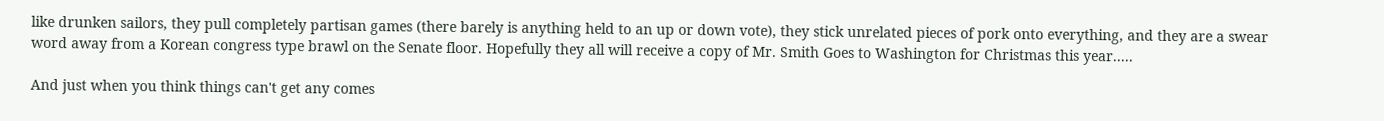like drunken sailors, they pull completely partisan games (there barely is anything held to an up or down vote), they stick unrelated pieces of pork onto everything, and they are a swear word away from a Korean congress type brawl on the Senate floor. Hopefully they all will receive a copy of Mr. Smith Goes to Washington for Christmas this year.....

And just when you think things can't get any comes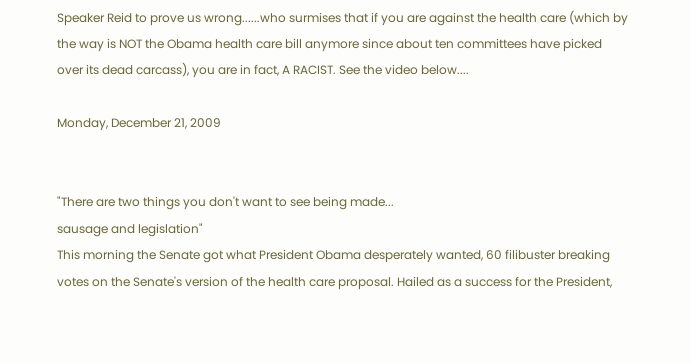Speaker Reid to prove us wrong......who surmises that if you are against the health care (which by the way is NOT the Obama health care bill anymore since about ten committees have picked over its dead carcass), you are in fact, A RACIST. See the video below....

Monday, December 21, 2009


"There are two things you don't want to see being made...
sausage and legislation"
This morning the Senate got what President Obama desperately wanted, 60 filibuster breaking votes on the Senate's version of the health care proposal. Hailed as a success for the President,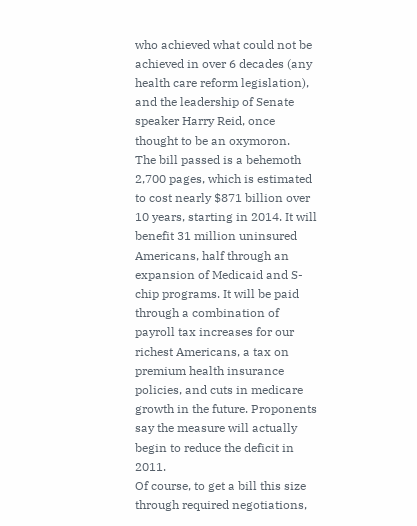who achieved what could not be achieved in over 6 decades (any health care reform legislation), and the leadership of Senate speaker Harry Reid, once thought to be an oxymoron.
The bill passed is a behemoth 2,700 pages, which is estimated to cost nearly $871 billion over 10 years, starting in 2014. It will benefit 31 million uninsured Americans, half through an expansion of Medicaid and S-chip programs. It will be paid through a combination of payroll tax increases for our richest Americans, a tax on premium health insurance policies, and cuts in medicare growth in the future. Proponents say the measure will actually begin to reduce the deficit in 2011.
Of course, to get a bill this size through required negotiations,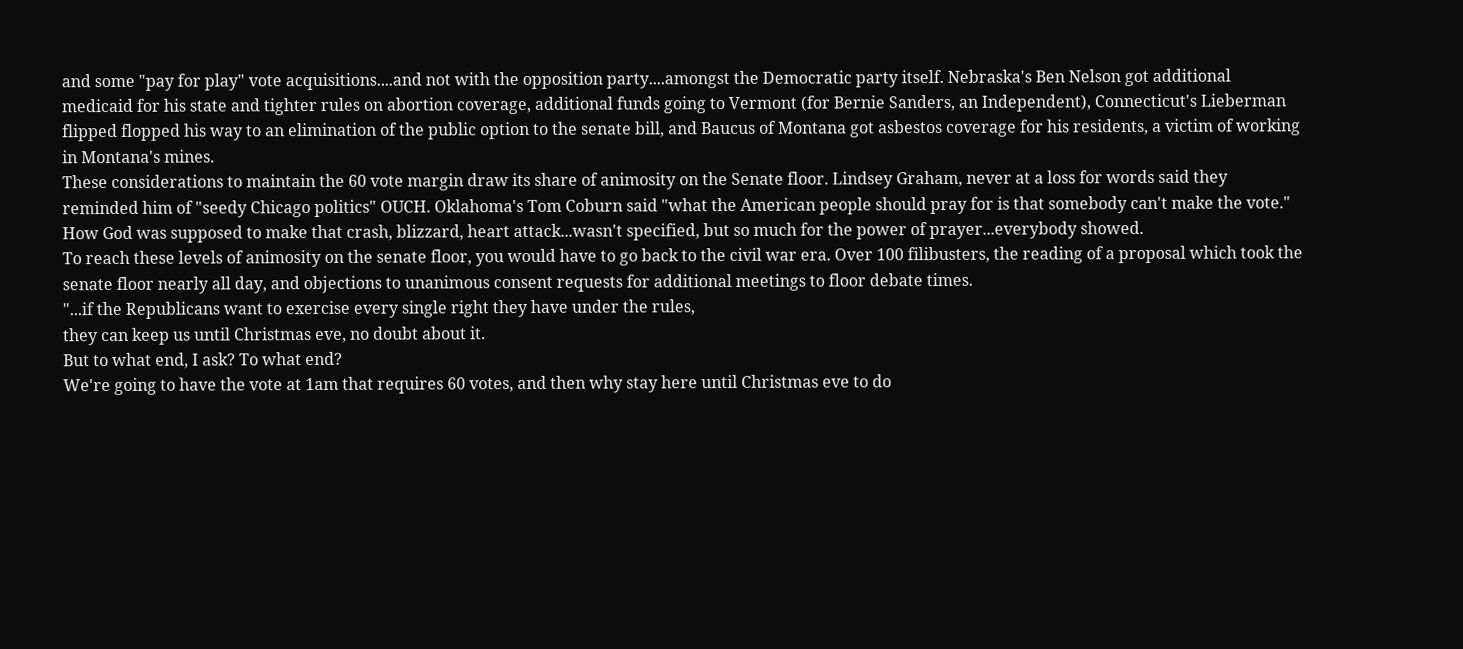and some "pay for play" vote acquisitions....and not with the opposition party....amongst the Democratic party itself. Nebraska's Ben Nelson got additional medicaid for his state and tighter rules on abortion coverage, additional funds going to Vermont (for Bernie Sanders, an Independent), Connecticut's Lieberman flipped flopped his way to an elimination of the public option to the senate bill, and Baucus of Montana got asbestos coverage for his residents, a victim of working in Montana's mines.
These considerations to maintain the 60 vote margin draw its share of animosity on the Senate floor. Lindsey Graham, never at a loss for words said they reminded him of "seedy Chicago politics" OUCH. Oklahoma's Tom Coburn said "what the American people should pray for is that somebody can't make the vote." How God was supposed to make that crash, blizzard, heart attack...wasn't specified, but so much for the power of prayer...everybody showed.
To reach these levels of animosity on the senate floor, you would have to go back to the civil war era. Over 100 filibusters, the reading of a proposal which took the senate floor nearly all day, and objections to unanimous consent requests for additional meetings to floor debate times.
"...if the Republicans want to exercise every single right they have under the rules,
they can keep us until Christmas eve, no doubt about it.
But to what end, I ask? To what end?
We're going to have the vote at 1am that requires 60 votes, and then why stay here until Christmas eve to do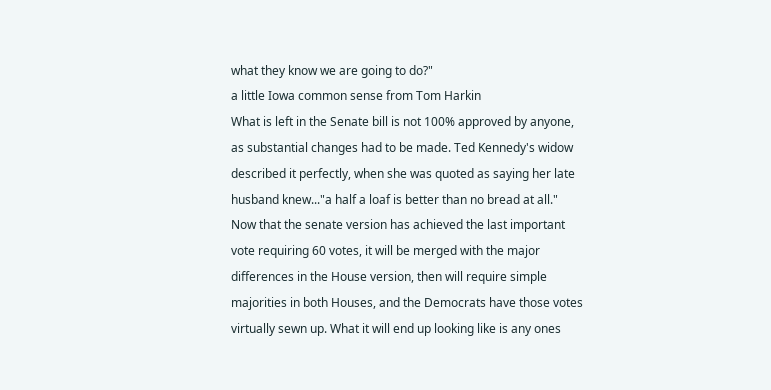what they know we are going to do?"
a little Iowa common sense from Tom Harkin
What is left in the Senate bill is not 100% approved by anyone, as substantial changes had to be made. Ted Kennedy's widow described it perfectly, when she was quoted as saying her late husband knew..."a half a loaf is better than no bread at all."
Now that the senate version has achieved the last important vote requiring 60 votes, it will be merged with the major differences in the House version, then will require simple majorities in both Houses, and the Democrats have those votes virtually sewn up. What it will end up looking like is any ones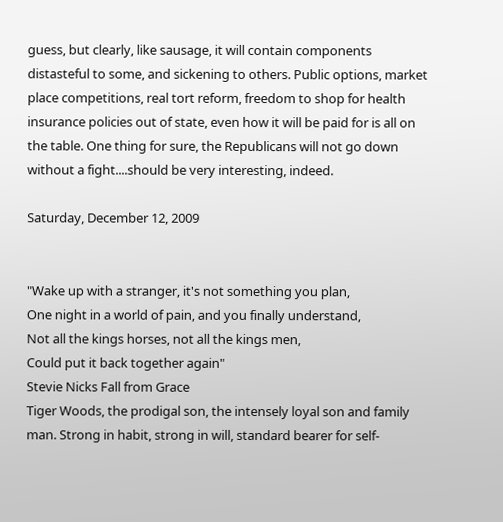guess, but clearly, like sausage, it will contain components distasteful to some, and sickening to others. Public options, market place competitions, real tort reform, freedom to shop for health insurance policies out of state, even how it will be paid for is all on the table. One thing for sure, the Republicans will not go down without a fight....should be very interesting, indeed.

Saturday, December 12, 2009


"Wake up with a stranger, it's not something you plan,
One night in a world of pain, and you finally understand,
Not all the kings horses, not all the kings men,
Could put it back together again"
Stevie Nicks Fall from Grace
Tiger Woods, the prodigal son, the intensely loyal son and family man. Strong in habit, strong in will, standard bearer for self-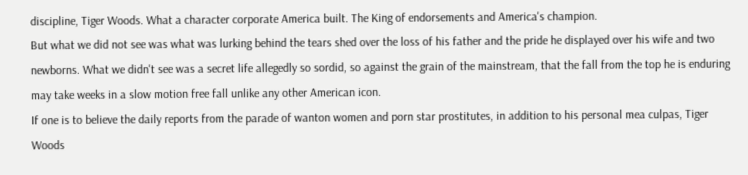discipline, Tiger Woods. What a character corporate America built. The King of endorsements and America's champion.
But what we did not see was what was lurking behind the tears shed over the loss of his father and the pride he displayed over his wife and two newborns. What we didn't see was a secret life allegedly so sordid, so against the grain of the mainstream, that the fall from the top he is enduring may take weeks in a slow motion free fall unlike any other American icon.
If one is to believe the daily reports from the parade of wanton women and porn star prostitutes, in addition to his personal mea culpas, Tiger Woods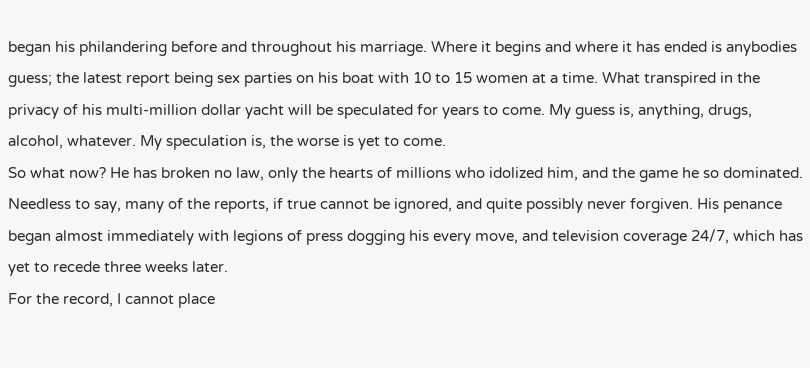began his philandering before and throughout his marriage. Where it begins and where it has ended is anybodies guess; the latest report being sex parties on his boat with 10 to 15 women at a time. What transpired in the privacy of his multi-million dollar yacht will be speculated for years to come. My guess is, anything, drugs, alcohol, whatever. My speculation is, the worse is yet to come.
So what now? He has broken no law, only the hearts of millions who idolized him, and the game he so dominated. Needless to say, many of the reports, if true cannot be ignored, and quite possibly never forgiven. His penance began almost immediately with legions of press dogging his every move, and television coverage 24/7, which has yet to recede three weeks later.
For the record, I cannot place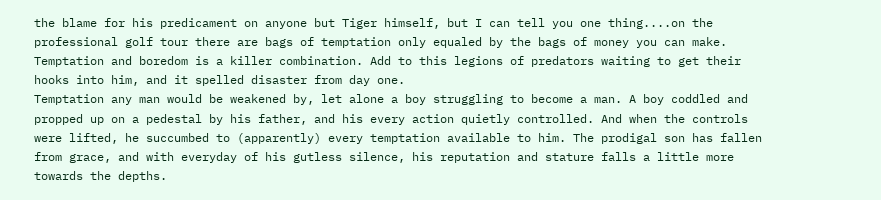the blame for his predicament on anyone but Tiger himself, but I can tell you one thing....on the professional golf tour there are bags of temptation only equaled by the bags of money you can make. Temptation and boredom is a killer combination. Add to this legions of predators waiting to get their hooks into him, and it spelled disaster from day one.
Temptation any man would be weakened by, let alone a boy struggling to become a man. A boy coddled and propped up on a pedestal by his father, and his every action quietly controlled. And when the controls were lifted, he succumbed to (apparently) every temptation available to him. The prodigal son has fallen from grace, and with everyday of his gutless silence, his reputation and stature falls a little more towards the depths.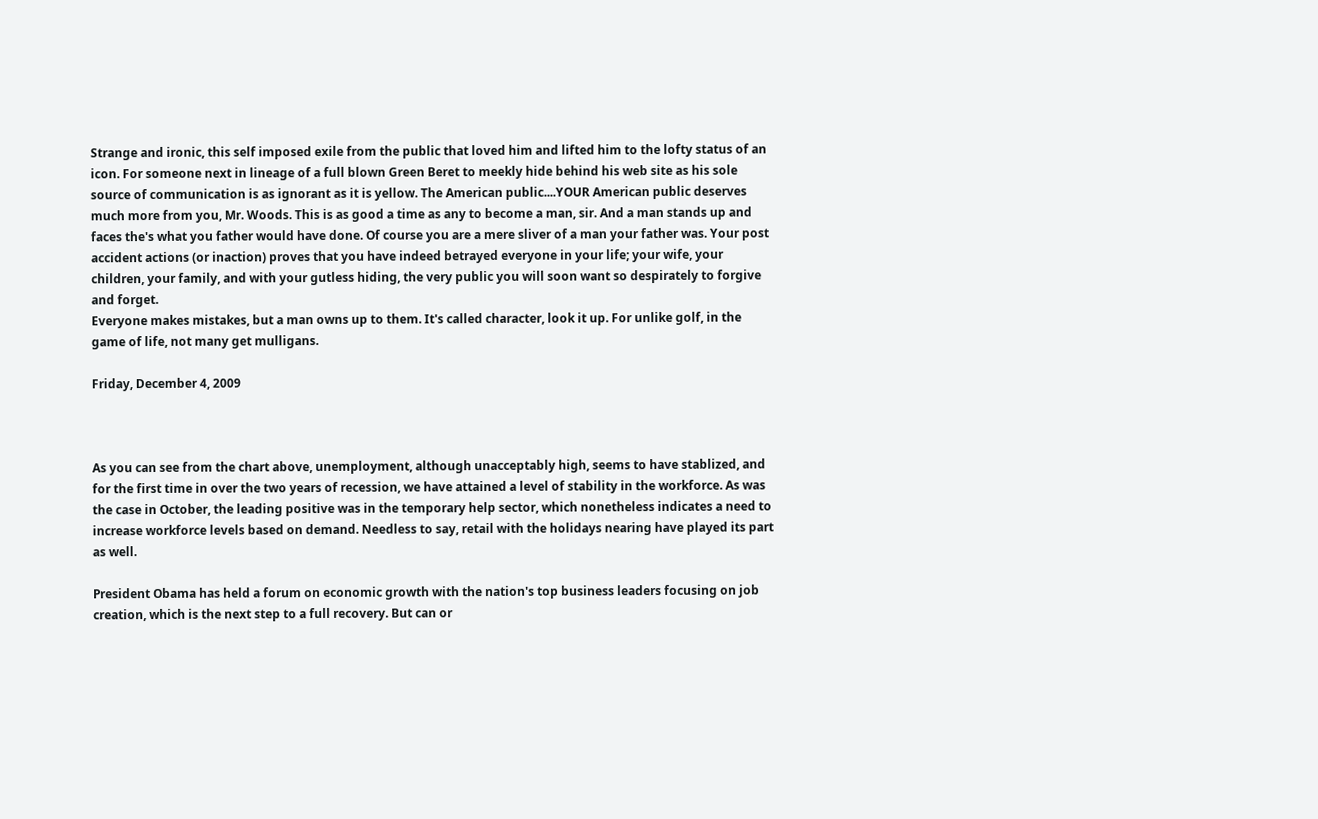Strange and ironic, this self imposed exile from the public that loved him and lifted him to the lofty status of an icon. For someone next in lineage of a full blown Green Beret to meekly hide behind his web site as his sole source of communication is as ignorant as it is yellow. The American public....YOUR American public deserves much more from you, Mr. Woods. This is as good a time as any to become a man, sir. And a man stands up and faces the's what you father would have done. Of course you are a mere sliver of a man your father was. Your post accident actions (or inaction) proves that you have indeed betrayed everyone in your life; your wife, your children, your family, and with your gutless hiding, the very public you will soon want so despirately to forgive and forget.
Everyone makes mistakes, but a man owns up to them. It's called character, look it up. For unlike golf, in the game of life, not many get mulligans.

Friday, December 4, 2009



As you can see from the chart above, unemployment, although unacceptably high, seems to have stablized, and for the first time in over the two years of recession, we have attained a level of stability in the workforce. As was the case in October, the leading positive was in the temporary help sector, which nonetheless indicates a need to increase workforce levels based on demand. Needless to say, retail with the holidays nearing have played its part as well.

President Obama has held a forum on economic growth with the nation's top business leaders focusing on job creation, which is the next step to a full recovery. But can or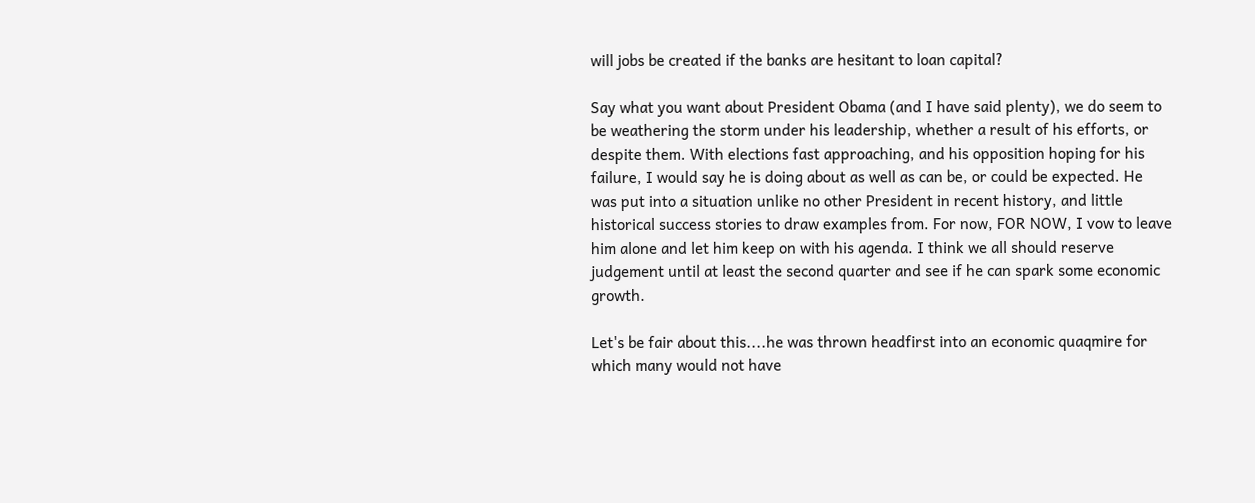will jobs be created if the banks are hesitant to loan capital?

Say what you want about President Obama (and I have said plenty), we do seem to be weathering the storm under his leadership, whether a result of his efforts, or despite them. With elections fast approaching, and his opposition hoping for his failure, I would say he is doing about as well as can be, or could be expected. He was put into a situation unlike no other President in recent history, and little historical success stories to draw examples from. For now, FOR NOW, I vow to leave him alone and let him keep on with his agenda. I think we all should reserve judgement until at least the second quarter and see if he can spark some economic growth.

Let's be fair about this....he was thrown headfirst into an economic quaqmire for which many would not have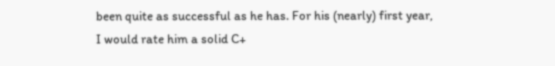been quite as successful as he has. For his (nearly) first year, I would rate him a solid C+